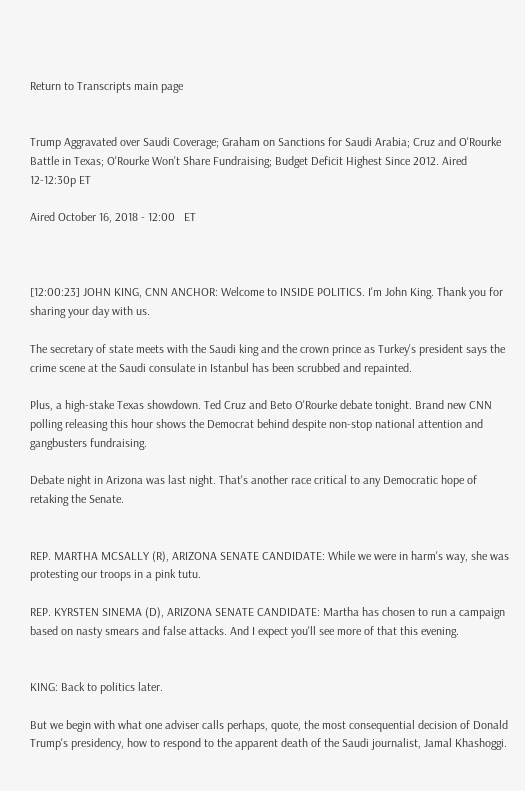Return to Transcripts main page


Trump Aggravated over Saudi Coverage; Graham on Sanctions for Saudi Arabia; Cruz and O'Rourke Battle in Texas; O'Rourke Won't Share Fundraising; Budget Deficit Highest Since 2012. Aired 12-12:30p ET

Aired October 16, 2018 - 12:00   ET



[12:00:23] JOHN KING, CNN ANCHOR: Welcome to INSIDE POLITICS. I'm John King. Thank you for sharing your day with us.

The secretary of state meets with the Saudi king and the crown prince as Turkey's president says the crime scene at the Saudi consulate in Istanbul has been scrubbed and repainted.

Plus, a high-stake Texas showdown. Ted Cruz and Beto O'Rourke debate tonight. Brand new CNN polling releasing this hour shows the Democrat behind despite non-stop national attention and gangbusters fundraising.

Debate night in Arizona was last night. That's another race critical to any Democratic hope of retaking the Senate.


REP. MARTHA MCSALLY (R), ARIZONA SENATE CANDIDATE: While we were in harm's way, she was protesting our troops in a pink tutu.

REP. KYRSTEN SINEMA (D), ARIZONA SENATE CANDIDATE: Martha has chosen to run a campaign based on nasty smears and false attacks. And I expect you'll see more of that this evening.


KING: Back to politics later.

But we begin with what one adviser calls perhaps, quote, the most consequential decision of Donald Trump's presidency, how to respond to the apparent death of the Saudi journalist, Jamal Khashoggi.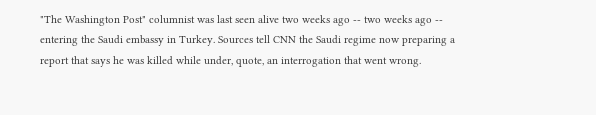"The Washington Post" columnist was last seen alive two weeks ago -- two weeks ago -- entering the Saudi embassy in Turkey. Sources tell CNN the Saudi regime now preparing a report that says he was killed while under, quote, an interrogation that went wrong.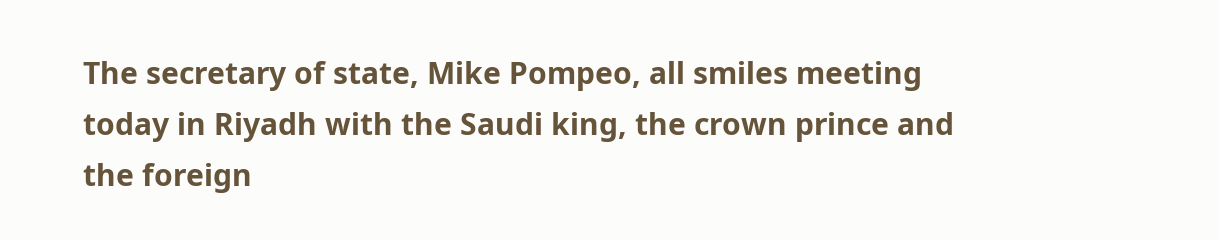The secretary of state, Mike Pompeo, all smiles meeting today in Riyadh with the Saudi king, the crown prince and the foreign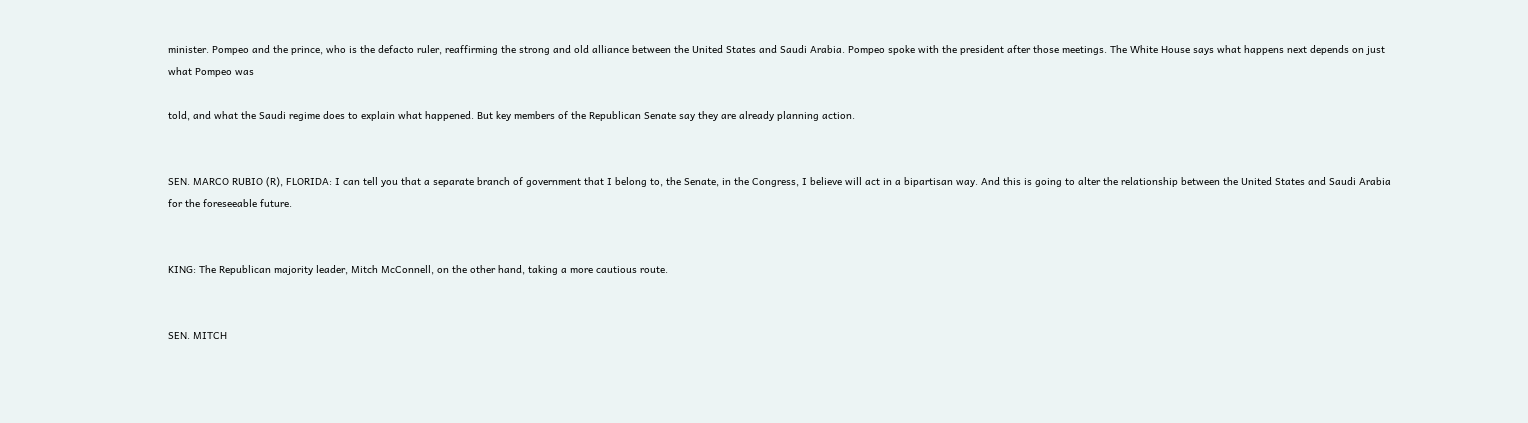minister. Pompeo and the prince, who is the defacto ruler, reaffirming the strong and old alliance between the United States and Saudi Arabia. Pompeo spoke with the president after those meetings. The White House says what happens next depends on just what Pompeo was

told, and what the Saudi regime does to explain what happened. But key members of the Republican Senate say they are already planning action.


SEN. MARCO RUBIO (R), FLORIDA: I can tell you that a separate branch of government that I belong to, the Senate, in the Congress, I believe will act in a bipartisan way. And this is going to alter the relationship between the United States and Saudi Arabia for the foreseeable future.


KING: The Republican majority leader, Mitch McConnell, on the other hand, taking a more cautious route.


SEN. MITCH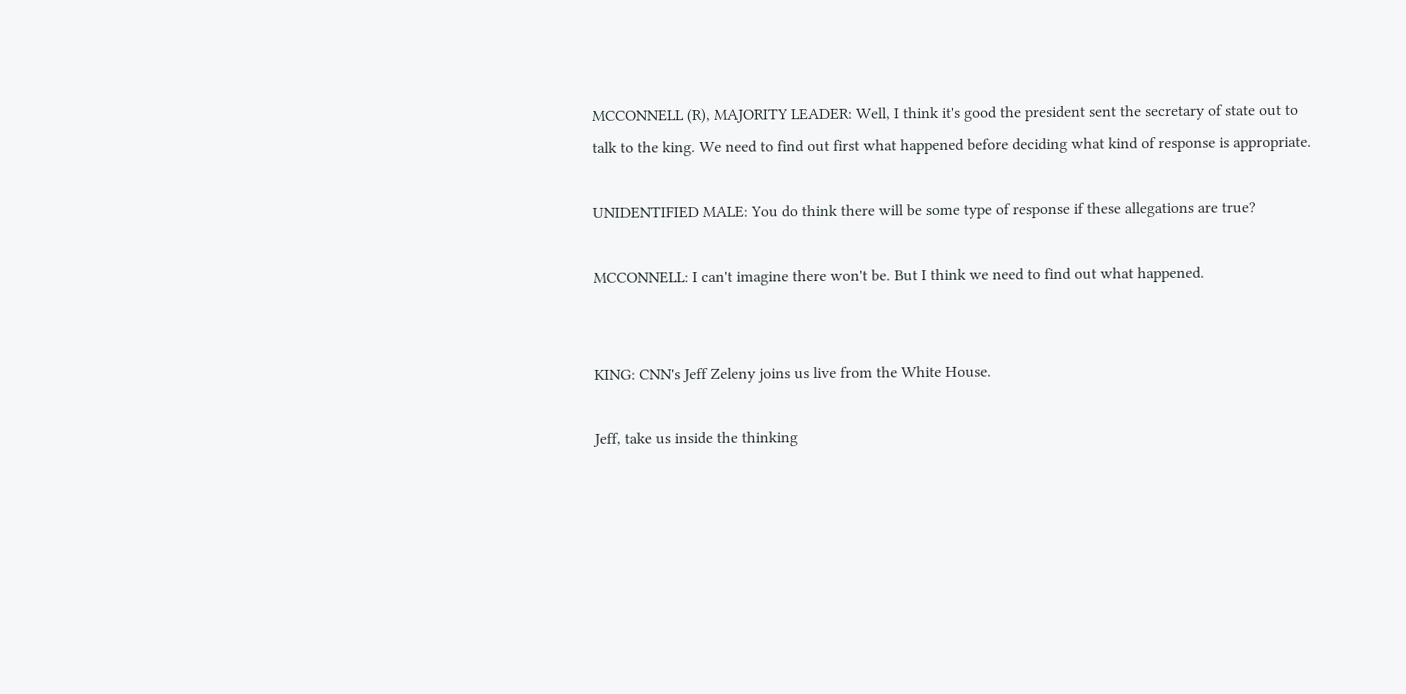MCCONNELL (R), MAJORITY LEADER: Well, I think it's good the president sent the secretary of state out to talk to the king. We need to find out first what happened before deciding what kind of response is appropriate.

UNIDENTIFIED MALE: You do think there will be some type of response if these allegations are true?

MCCONNELL: I can't imagine there won't be. But I think we need to find out what happened.


KING: CNN's Jeff Zeleny joins us live from the White House.

Jeff, take us inside the thinking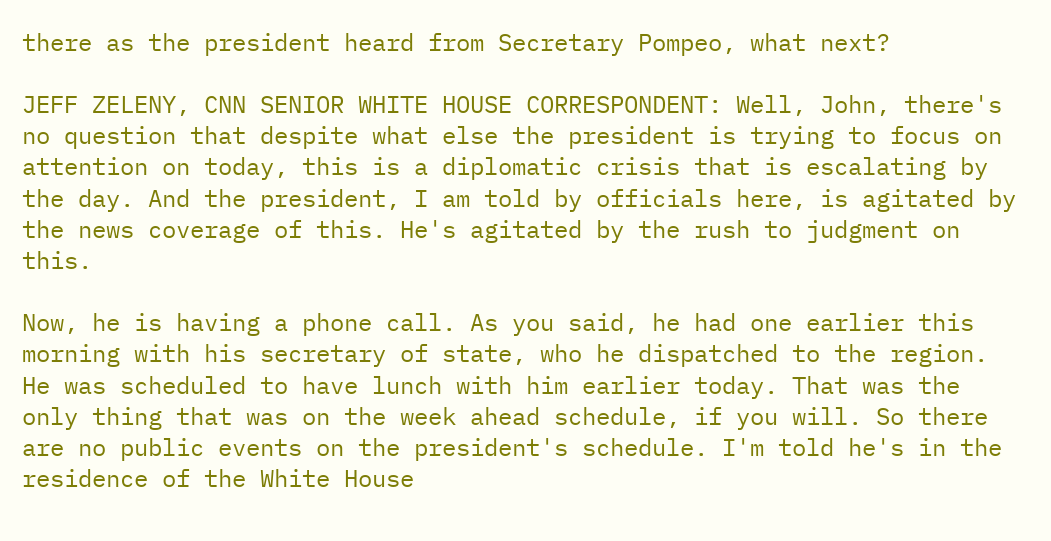there as the president heard from Secretary Pompeo, what next?

JEFF ZELENY, CNN SENIOR WHITE HOUSE CORRESPONDENT: Well, John, there's no question that despite what else the president is trying to focus on attention on today, this is a diplomatic crisis that is escalating by the day. And the president, I am told by officials here, is agitated by the news coverage of this. He's agitated by the rush to judgment on this.

Now, he is having a phone call. As you said, he had one earlier this morning with his secretary of state, who he dispatched to the region. He was scheduled to have lunch with him earlier today. That was the only thing that was on the week ahead schedule, if you will. So there are no public events on the president's schedule. I'm told he's in the residence of the White House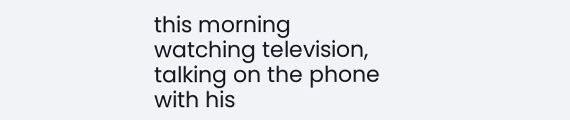this morning watching television, talking on the phone with his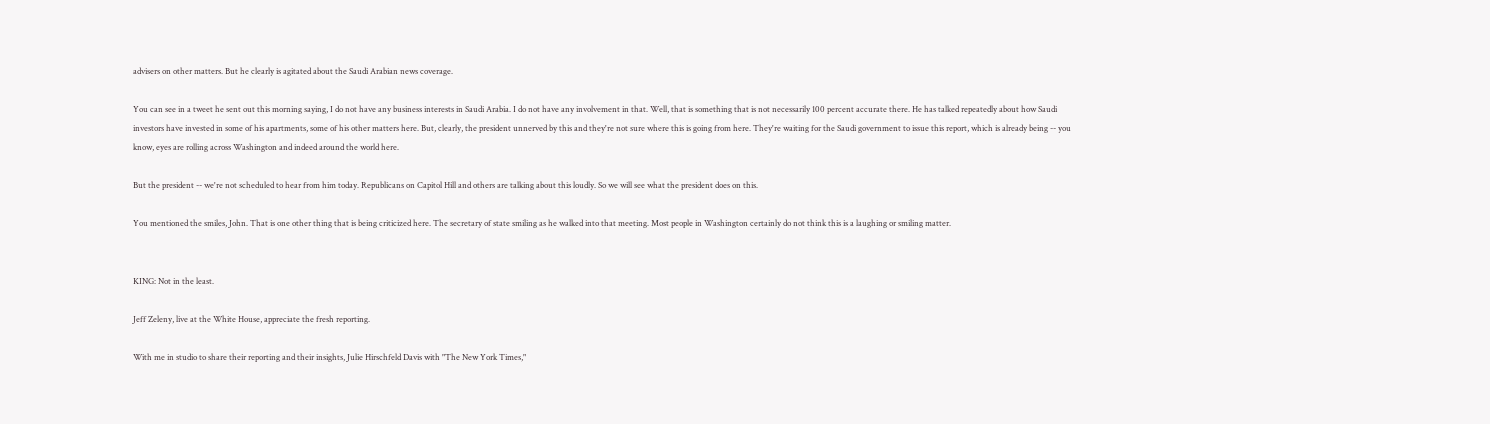advisers on other matters. But he clearly is agitated about the Saudi Arabian news coverage.

You can see in a tweet he sent out this morning saying, I do not have any business interests in Saudi Arabia. I do not have any involvement in that. Well, that is something that is not necessarily 100 percent accurate there. He has talked repeatedly about how Saudi investors have invested in some of his apartments, some of his other matters here. But, clearly, the president unnerved by this and they're not sure where this is going from here. They're waiting for the Saudi government to issue this report, which is already being -- you know, eyes are rolling across Washington and indeed around the world here.

But the president -- we're not scheduled to hear from him today. Republicans on Capitol Hill and others are talking about this loudly. So we will see what the president does on this.

You mentioned the smiles, John. That is one other thing that is being criticized here. The secretary of state smiling as he walked into that meeting. Most people in Washington certainly do not think this is a laughing or smiling matter.


KING: Not in the least.

Jeff Zeleny, live at the White House, appreciate the fresh reporting.

With me in studio to share their reporting and their insights, Julie Hirschfeld Davis with "The New York Times,"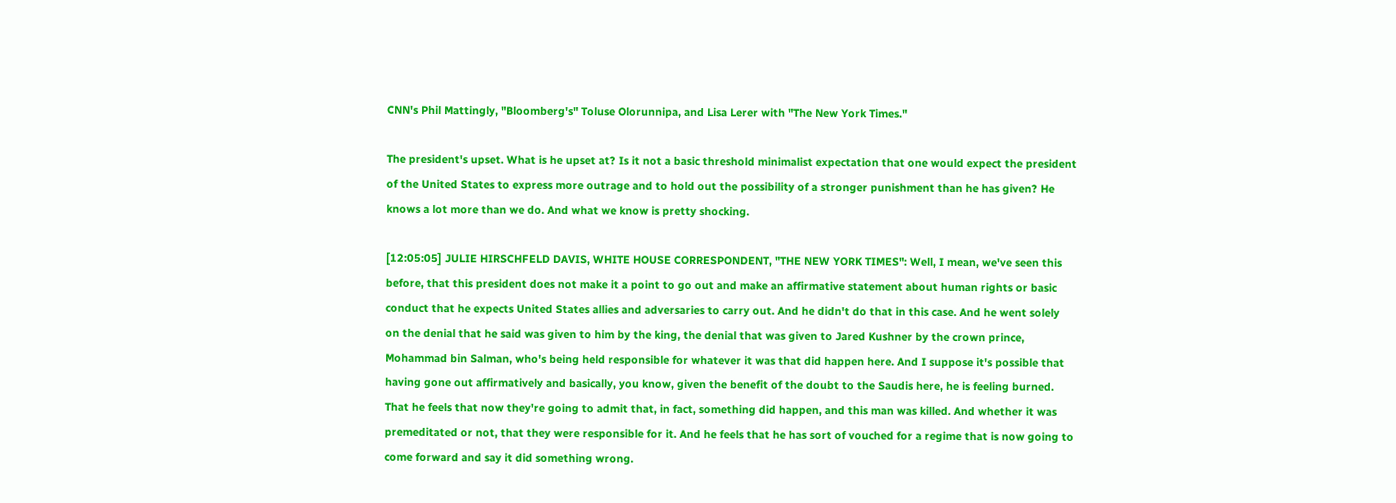CNN's Phil Mattingly, "Bloomberg's" Toluse Olorunnipa, and Lisa Lerer with "The New York Times."

The president's upset. What is he upset at? Is it not a basic threshold minimalist expectation that one would expect the president of the United States to express more outrage and to hold out the possibility of a stronger punishment than he has given? He knows a lot more than we do. And what we know is pretty shocking.

[12:05:05] JULIE HIRSCHFELD DAVIS, WHITE HOUSE CORRESPONDENT, "THE NEW YORK TIMES": Well, I mean, we've seen this before, that this president does not make it a point to go out and make an affirmative statement about human rights or basic conduct that he expects United States allies and adversaries to carry out. And he didn't do that in this case. And he went solely on the denial that he said was given to him by the king, the denial that was given to Jared Kushner by the crown prince, Mohammad bin Salman, who's being held responsible for whatever it was that did happen here. And I suppose it's possible that having gone out affirmatively and basically, you know, given the benefit of the doubt to the Saudis here, he is feeling burned. That he feels that now they're going to admit that, in fact, something did happen, and this man was killed. And whether it was premeditated or not, that they were responsible for it. And he feels that he has sort of vouched for a regime that is now going to come forward and say it did something wrong.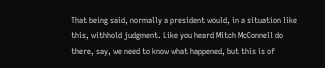That being said, normally a president would, in a situation like this, withhold judgment. Like you heard Mitch McConnell do there, say, we need to know what happened, but this is of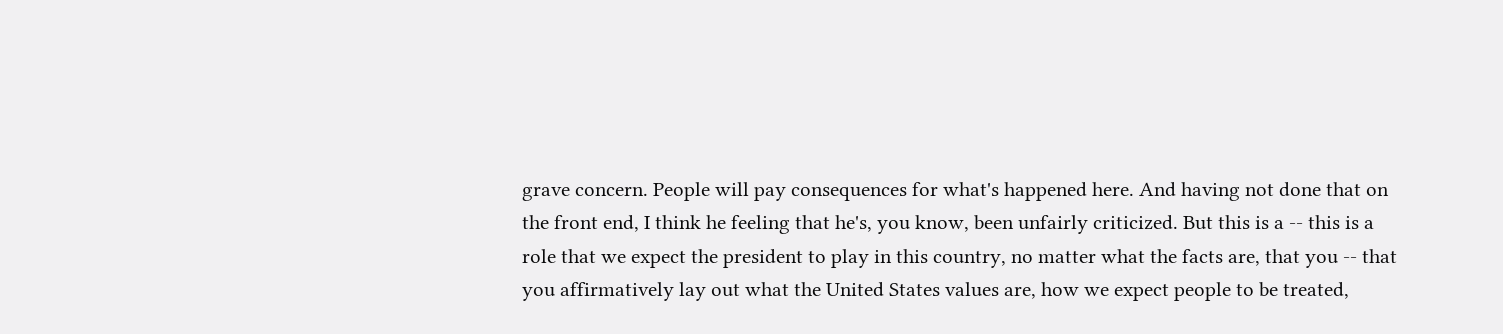grave concern. People will pay consequences for what's happened here. And having not done that on the front end, I think he feeling that he's, you know, been unfairly criticized. But this is a -- this is a role that we expect the president to play in this country, no matter what the facts are, that you -- that you affirmatively lay out what the United States values are, how we expect people to be treated,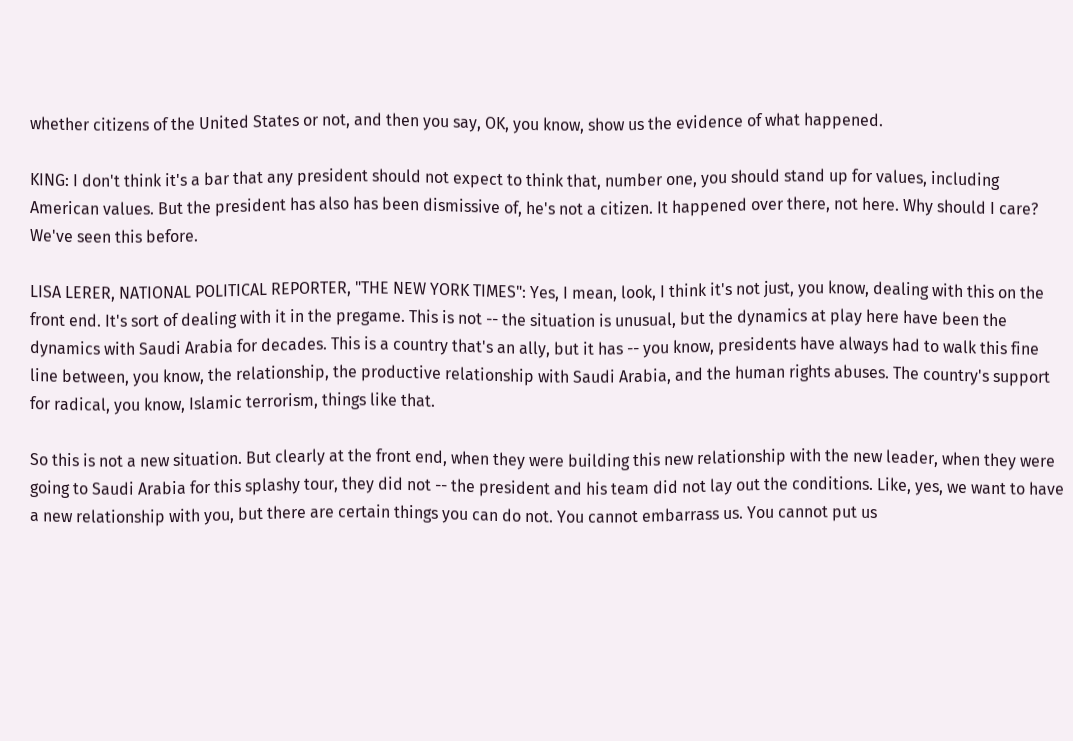whether citizens of the United States or not, and then you say, OK, you know, show us the evidence of what happened.

KING: I don't think it's a bar that any president should not expect to think that, number one, you should stand up for values, including American values. But the president has also has been dismissive of, he's not a citizen. It happened over there, not here. Why should I care? We've seen this before.

LISA LERER, NATIONAL POLITICAL REPORTER, "THE NEW YORK TIMES": Yes, I mean, look, I think it's not just, you know, dealing with this on the front end. It's sort of dealing with it in the pregame. This is not -- the situation is unusual, but the dynamics at play here have been the dynamics with Saudi Arabia for decades. This is a country that's an ally, but it has -- you know, presidents have always had to walk this fine line between, you know, the relationship, the productive relationship with Saudi Arabia, and the human rights abuses. The country's support for radical, you know, Islamic terrorism, things like that.

So this is not a new situation. But clearly at the front end, when they were building this new relationship with the new leader, when they were going to Saudi Arabia for this splashy tour, they did not -- the president and his team did not lay out the conditions. Like, yes, we want to have a new relationship with you, but there are certain things you can do not. You cannot embarrass us. You cannot put us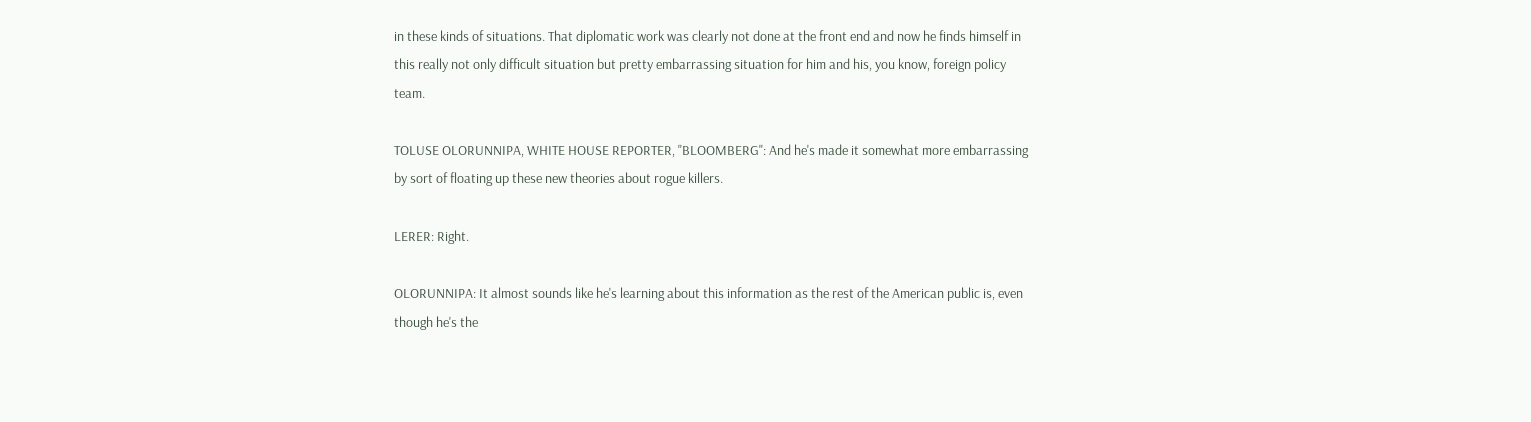in these kinds of situations. That diplomatic work was clearly not done at the front end and now he finds himself in this really not only difficult situation but pretty embarrassing situation for him and his, you know, foreign policy team.

TOLUSE OLORUNNIPA, WHITE HOUSE REPORTER, "BLOOMBERG": And he's made it somewhat more embarrassing by sort of floating up these new theories about rogue killers.

LERER: Right.

OLORUNNIPA: It almost sounds like he's learning about this information as the rest of the American public is, even though he's the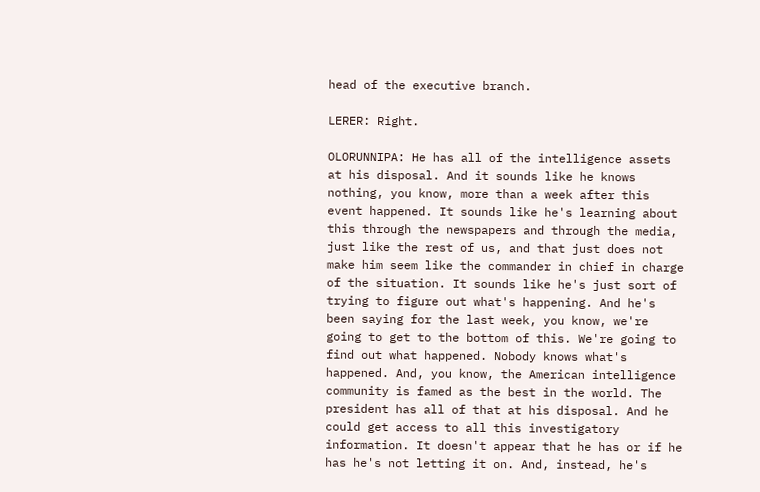head of the executive branch.

LERER: Right.

OLORUNNIPA: He has all of the intelligence assets at his disposal. And it sounds like he knows nothing, you know, more than a week after this event happened. It sounds like he's learning about this through the newspapers and through the media, just like the rest of us, and that just does not make him seem like the commander in chief in charge of the situation. It sounds like he's just sort of trying to figure out what's happening. And he's been saying for the last week, you know, we're going to get to the bottom of this. We're going to find out what happened. Nobody knows what's happened. And, you know, the American intelligence community is famed as the best in the world. The president has all of that at his disposal. And he could get access to all this investigatory information. It doesn't appear that he has or if he has he's not letting it on. And, instead, he's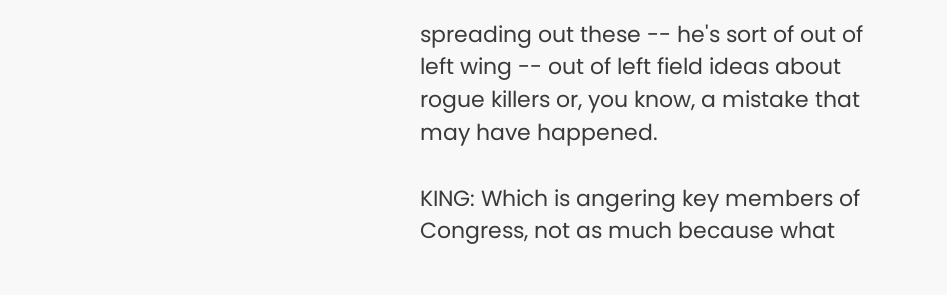spreading out these -- he's sort of out of left wing -- out of left field ideas about rogue killers or, you know, a mistake that may have happened.

KING: Which is angering key members of Congress, not as much because what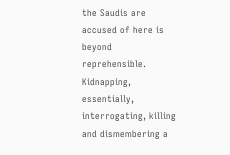the Saudis are accused of here is beyond reprehensible. Kidnapping, essentially, interrogating, killing and dismembering a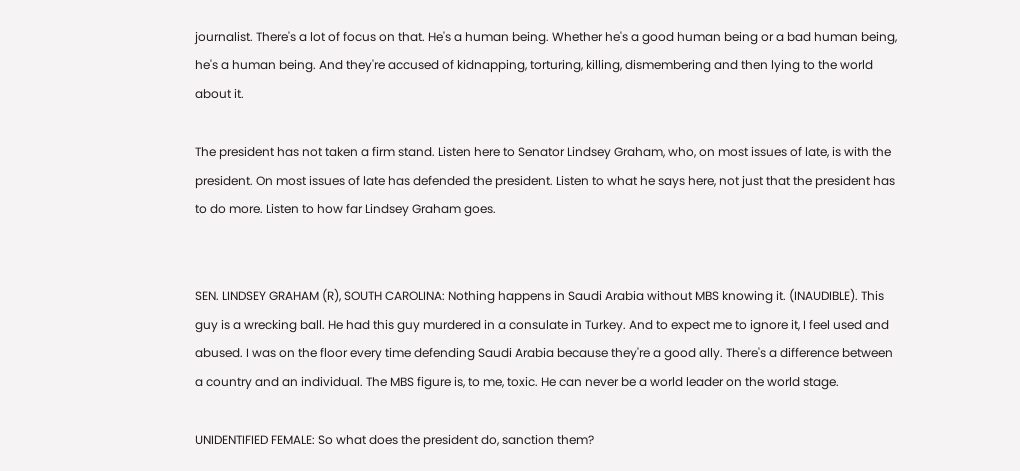journalist. There's a lot of focus on that. He's a human being. Whether he's a good human being or a bad human being, he's a human being. And they're accused of kidnapping, torturing, killing, dismembering and then lying to the world about it.

The president has not taken a firm stand. Listen here to Senator Lindsey Graham, who, on most issues of late, is with the president. On most issues of late has defended the president. Listen to what he says here, not just that the president has to do more. Listen to how far Lindsey Graham goes.


SEN. LINDSEY GRAHAM (R), SOUTH CAROLINA: Nothing happens in Saudi Arabia without MBS knowing it. (INAUDIBLE). This guy is a wrecking ball. He had this guy murdered in a consulate in Turkey. And to expect me to ignore it, I feel used and abused. I was on the floor every time defending Saudi Arabia because they're a good ally. There's a difference between a country and an individual. The MBS figure is, to me, toxic. He can never be a world leader on the world stage.

UNIDENTIFIED FEMALE: So what does the president do, sanction them?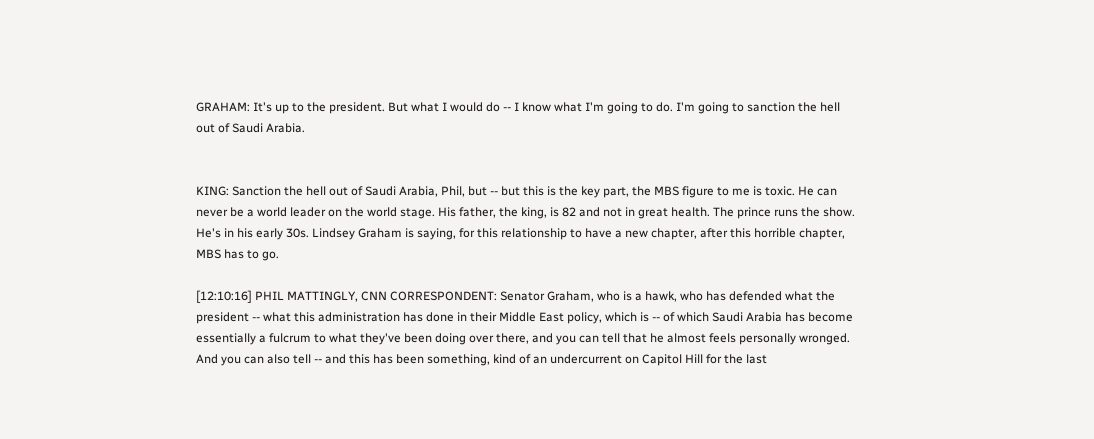GRAHAM: It's up to the president. But what I would do -- I know what I'm going to do. I'm going to sanction the hell out of Saudi Arabia.


KING: Sanction the hell out of Saudi Arabia, Phil, but -- but this is the key part, the MBS figure to me is toxic. He can never be a world leader on the world stage. His father, the king, is 82 and not in great health. The prince runs the show. He's in his early 30s. Lindsey Graham is saying, for this relationship to have a new chapter, after this horrible chapter, MBS has to go.

[12:10:16] PHIL MATTINGLY, CNN CORRESPONDENT: Senator Graham, who is a hawk, who has defended what the president -- what this administration has done in their Middle East policy, which is -- of which Saudi Arabia has become essentially a fulcrum to what they've been doing over there, and you can tell that he almost feels personally wronged. And you can also tell -- and this has been something, kind of an undercurrent on Capitol Hill for the last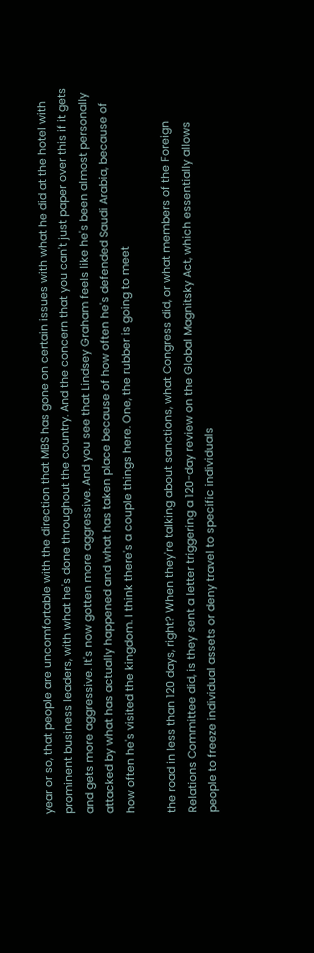year or so, that people are uncomfortable with the direction that MBS has gone on certain issues with what he did at the hotel with prominent business leaders, with what he's done throughout the country. And the concern that you can't just paper over this if it gets and gets more aggressive. It's now gotten more aggressive. And you see that Lindsey Graham feels like he's been almost personally attacked by what has actually happened and what has taken place because of how often he's defended Saudi Arabia, because of how often he's visited the kingdom. I think there's a couple things here. One, the rubber is going to meet

the road in less than 120 days, right? When they're talking about sanctions, what Congress did, or what members of the Foreign Relations Committee did, is they sent a letter triggering a 120-day review on the Global Magnitsky Act, which essentially allows people to freeze individual assets or deny travel to specific individuals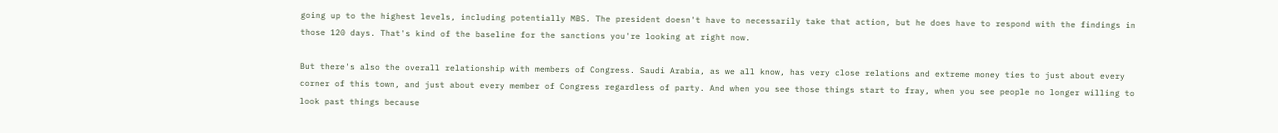going up to the highest levels, including potentially MBS. The president doesn't have to necessarily take that action, but he does have to respond with the findings in those 120 days. That's kind of the baseline for the sanctions you're looking at right now.

But there's also the overall relationship with members of Congress. Saudi Arabia, as we all know, has very close relations and extreme money ties to just about every corner of this town, and just about every member of Congress regardless of party. And when you see those things start to fray, when you see people no longer willing to look past things because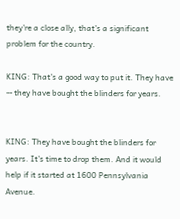they're a close ally, that's a significant problem for the country.

KING: That's a good way to put it. They have -- they have bought the blinders for years.


KING: They have bought the blinders for years. It's time to drop them. And it would help if it started at 1600 Pennsylvania Avenue.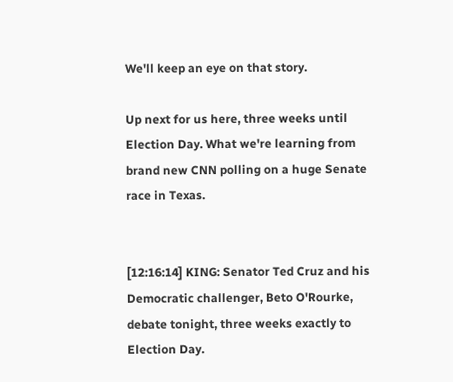We'll keep an eye on that story.

Up next for us here, three weeks until Election Day. What we're learning from brand new CNN polling on a huge Senate race in Texas.


[12:16:14] KING: Senator Ted Cruz and his Democratic challenger, Beto O'Rourke, debate tonight, three weeks exactly to Election Day.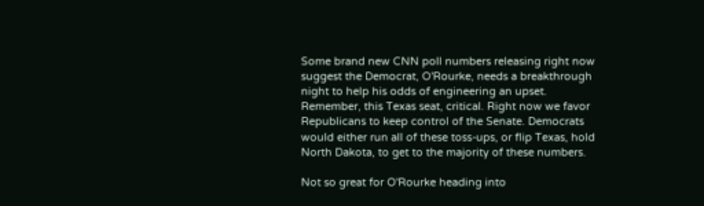Some brand new CNN poll numbers releasing right now suggest the Democrat, O'Rourke, needs a breakthrough night to help his odds of engineering an upset. Remember, this Texas seat, critical. Right now we favor Republicans to keep control of the Senate. Democrats would either run all of these toss-ups, or flip Texas, hold North Dakota, to get to the majority of these numbers.

Not so great for O'Rourke heading into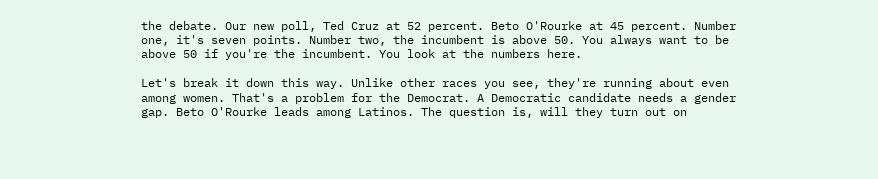the debate. Our new poll, Ted Cruz at 52 percent. Beto O'Rourke at 45 percent. Number one, it's seven points. Number two, the incumbent is above 50. You always want to be above 50 if you're the incumbent. You look at the numbers here.

Let's break it down this way. Unlike other races you see, they're running about even among women. That's a problem for the Democrat. A Democratic candidate needs a gender gap. Beto O'Rourke leads among Latinos. The question is, will they turn out on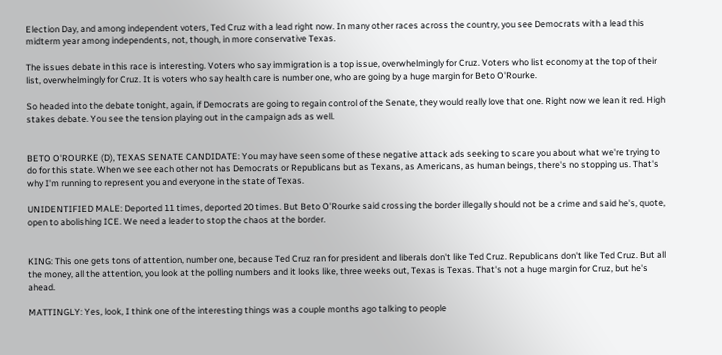Election Day, and among independent voters, Ted Cruz with a lead right now. In many other races across the country, you see Democrats with a lead this midterm year among independents, not, though, in more conservative Texas.

The issues debate in this race is interesting. Voters who say immigration is a top issue, overwhelmingly for Cruz. Voters who list economy at the top of their list, overwhelmingly for Cruz. It is voters who say health care is number one, who are going by a huge margin for Beto O'Rourke.

So headed into the debate tonight, again, if Democrats are going to regain control of the Senate, they would really love that one. Right now we lean it red. High stakes debate. You see the tension playing out in the campaign ads as well.


BETO O'ROURKE (D), TEXAS SENATE CANDIDATE: You may have seen some of these negative attack ads seeking to scare you about what we're trying to do for this state. When we see each other not has Democrats or Republicans but as Texans, as Americans, as human beings, there's no stopping us. That's why I'm running to represent you and everyone in the state of Texas.

UNIDENTIFIED MALE: Deported 11 times, deported 20 times. But Beto O'Rourke said crossing the border illegally should not be a crime and said he's, quote, open to abolishing ICE. We need a leader to stop the chaos at the border.


KING: This one gets tons of attention, number one, because Ted Cruz ran for president and liberals don't like Ted Cruz. Republicans don't like Ted Cruz. But all the money, all the attention, you look at the polling numbers and it looks like, three weeks out, Texas is Texas. That's not a huge margin for Cruz, but he's ahead.

MATTINGLY: Yes, look, I think one of the interesting things was a couple months ago talking to people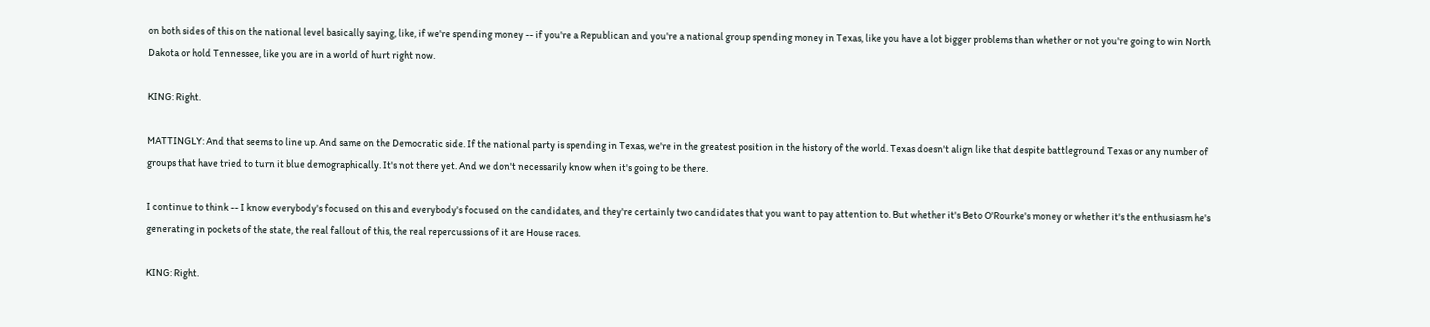on both sides of this on the national level basically saying, like, if we're spending money -- if you're a Republican and you're a national group spending money in Texas, like you have a lot bigger problems than whether or not you're going to win North Dakota or hold Tennessee, like you are in a world of hurt right now.

KING: Right.

MATTINGLY: And that seems to line up. And same on the Democratic side. If the national party is spending in Texas, we're in the greatest position in the history of the world. Texas doesn't align like that despite battleground Texas or any number of groups that have tried to turn it blue demographically. It's not there yet. And we don't necessarily know when it's going to be there.

I continue to think -- I know everybody's focused on this and everybody's focused on the candidates, and they're certainly two candidates that you want to pay attention to. But whether it's Beto O'Rourke's money or whether it's the enthusiasm he's generating in pockets of the state, the real fallout of this, the real repercussions of it are House races.

KING: Right.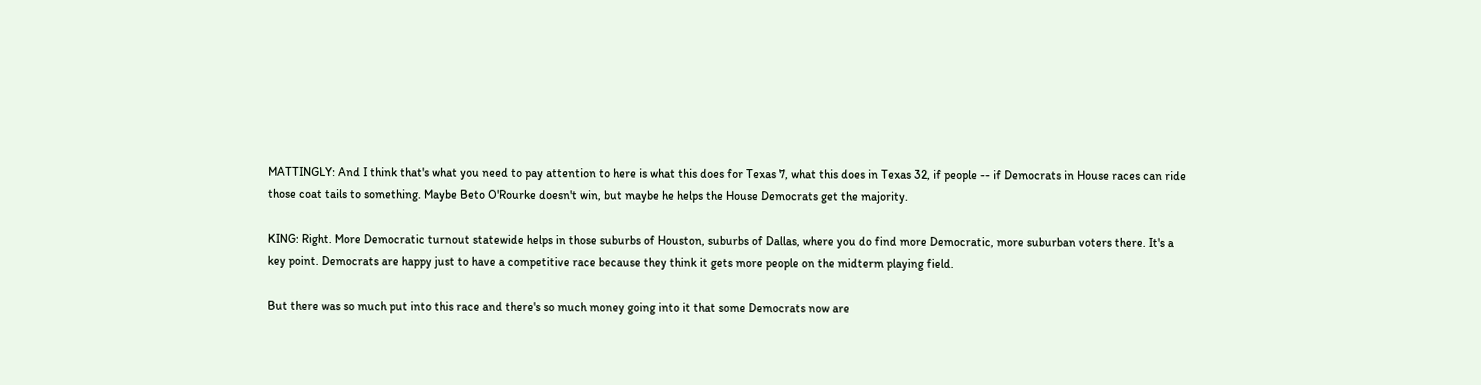MATTINGLY: And I think that's what you need to pay attention to here is what this does for Texas 7, what this does in Texas 32, if people -- if Democrats in House races can ride those coat tails to something. Maybe Beto O'Rourke doesn't win, but maybe he helps the House Democrats get the majority.

KING: Right. More Democratic turnout statewide helps in those suburbs of Houston, suburbs of Dallas, where you do find more Democratic, more suburban voters there. It's a key point. Democrats are happy just to have a competitive race because they think it gets more people on the midterm playing field.

But there was so much put into this race and there's so much money going into it that some Democrats now are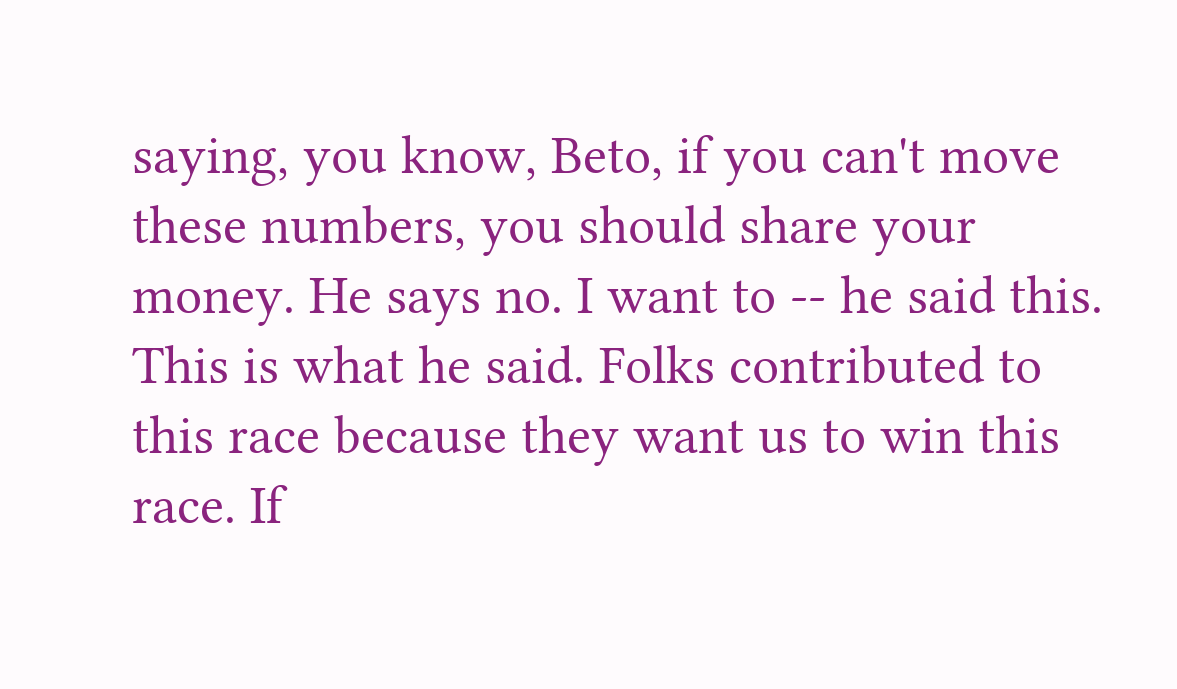saying, you know, Beto, if you can't move these numbers, you should share your money. He says no. I want to -- he said this. This is what he said. Folks contributed to this race because they want us to win this race. If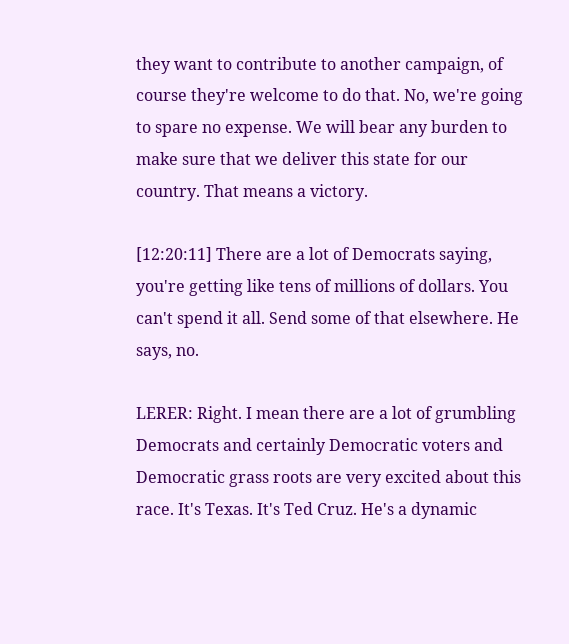they want to contribute to another campaign, of course they're welcome to do that. No, we're going to spare no expense. We will bear any burden to make sure that we deliver this state for our country. That means a victory.

[12:20:11] There are a lot of Democrats saying, you're getting like tens of millions of dollars. You can't spend it all. Send some of that elsewhere. He says, no.

LERER: Right. I mean there are a lot of grumbling Democrats and certainly Democratic voters and Democratic grass roots are very excited about this race. It's Texas. It's Ted Cruz. He's a dynamic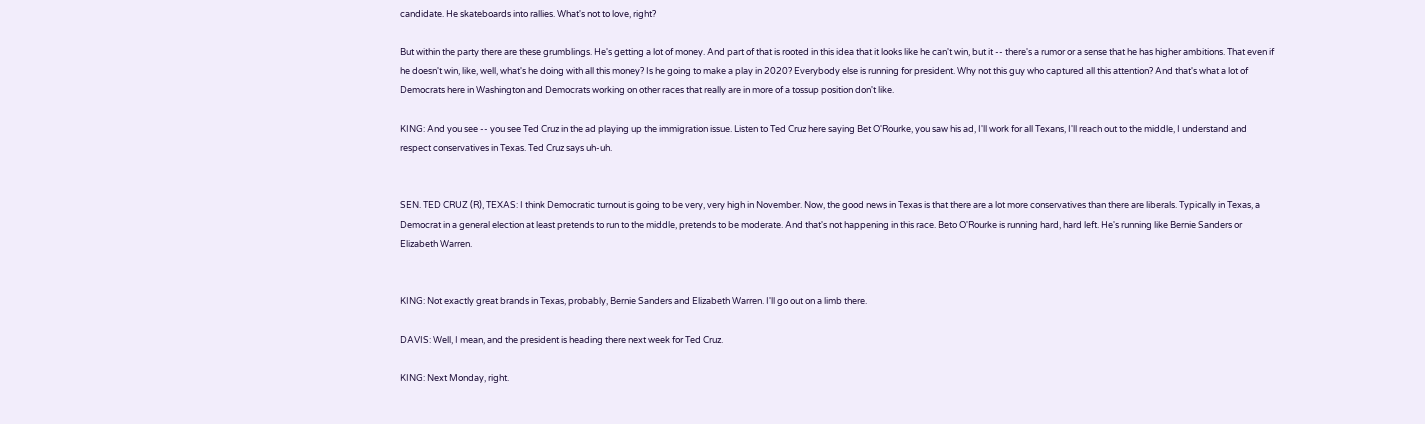candidate. He skateboards into rallies. What's not to love, right?

But within the party there are these grumblings. He's getting a lot of money. And part of that is rooted in this idea that it looks like he can't win, but it -- there's a rumor or a sense that he has higher ambitions. That even if he doesn't win, like, well, what's he doing with all this money? Is he going to make a play in 2020? Everybody else is running for president. Why not this guy who captured all this attention? And that's what a lot of Democrats here in Washington and Democrats working on other races that really are in more of a tossup position don't like.

KING: And you see -- you see Ted Cruz in the ad playing up the immigration issue. Listen to Ted Cruz here saying Bet O'Rourke, you saw his ad, I'll work for all Texans, I'll reach out to the middle, I understand and respect conservatives in Texas. Ted Cruz says uh-uh.


SEN. TED CRUZ (R), TEXAS: I think Democratic turnout is going to be very, very high in November. Now, the good news in Texas is that there are a lot more conservatives than there are liberals. Typically in Texas, a Democrat in a general election at least pretends to run to the middle, pretends to be moderate. And that's not happening in this race. Beto O'Rourke is running hard, hard left. He's running like Bernie Sanders or Elizabeth Warren.


KING: Not exactly great brands in Texas, probably, Bernie Sanders and Elizabeth Warren. I'll go out on a limb there.

DAVIS: Well, I mean, and the president is heading there next week for Ted Cruz.

KING: Next Monday, right.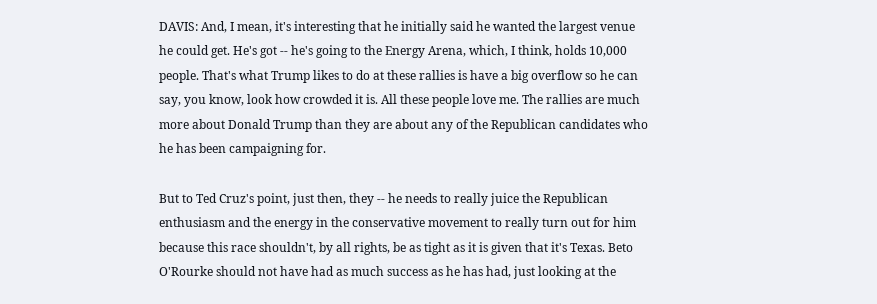DAVIS: And, I mean, it's interesting that he initially said he wanted the largest venue he could get. He's got -- he's going to the Energy Arena, which, I think, holds 10,000 people. That's what Trump likes to do at these rallies is have a big overflow so he can say, you know, look how crowded it is. All these people love me. The rallies are much more about Donald Trump than they are about any of the Republican candidates who he has been campaigning for.

But to Ted Cruz's point, just then, they -- he needs to really juice the Republican enthusiasm and the energy in the conservative movement to really turn out for him because this race shouldn't, by all rights, be as tight as it is given that it's Texas. Beto O'Rourke should not have had as much success as he has had, just looking at the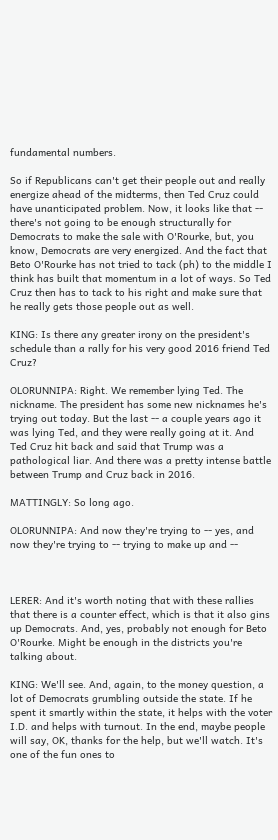fundamental numbers.

So if Republicans can't get their people out and really energize ahead of the midterms, then Ted Cruz could have unanticipated problem. Now, it looks like that -- there's not going to be enough structurally for Democrats to make the sale with O'Rourke, but, you know, Democrats are very energized. And the fact that Beto O'Rourke has not tried to tack (ph) to the middle I think has built that momentum in a lot of ways. So Ted Cruz then has to tack to his right and make sure that he really gets those people out as well.

KING: Is there any greater irony on the president's schedule than a rally for his very good 2016 friend Ted Cruz?

OLORUNNIPA: Right. We remember lying Ted. The nickname. The president has some new nicknames he's trying out today. But the last -- a couple years ago it was lying Ted, and they were really going at it. And Ted Cruz hit back and said that Trump was a pathological liar. And there was a pretty intense battle between Trump and Cruz back in 2016.

MATTINGLY: So long ago.

OLORUNNIPA: And now they're trying to -- yes, and now they're trying to -- trying to make up and --



LERER: And it's worth noting that with these rallies that there is a counter effect, which is that it also gins up Democrats. And, yes, probably not enough for Beto O'Rourke. Might be enough in the districts you're talking about.

KING: We'll see. And, again, to the money question, a lot of Democrats grumbling outside the state. If he spent it smartly within the state, it helps with the voter I.D. and helps with turnout. In the end, maybe people will say, OK, thanks for the help, but we'll watch. It's one of the fun ones to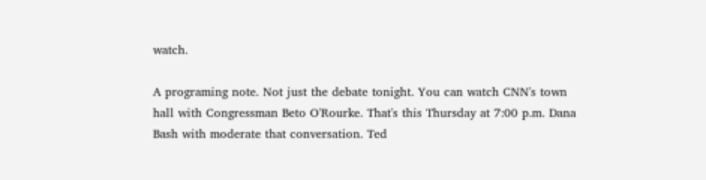watch.

A programing note. Not just the debate tonight. You can watch CNN's town hall with Congressman Beto O'Rourke. That's this Thursday at 7:00 p.m. Dana Bash with moderate that conversation. Ted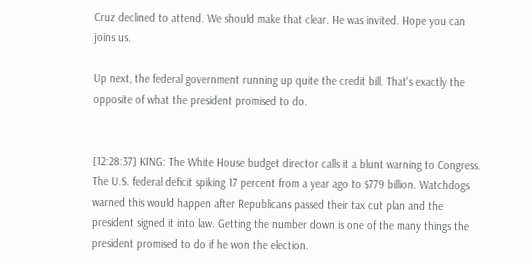Cruz declined to attend. We should make that clear. He was invited. Hope you can joins us.

Up next, the federal government running up quite the credit bill. That's exactly the opposite of what the president promised to do.


[12:28:37] KING: The White House budget director calls it a blunt warning to Congress. The U.S. federal deficit spiking 17 percent from a year ago to $779 billion. Watchdogs warned this would happen after Republicans passed their tax cut plan and the president signed it into law. Getting the number down is one of the many things the president promised to do if he won the election.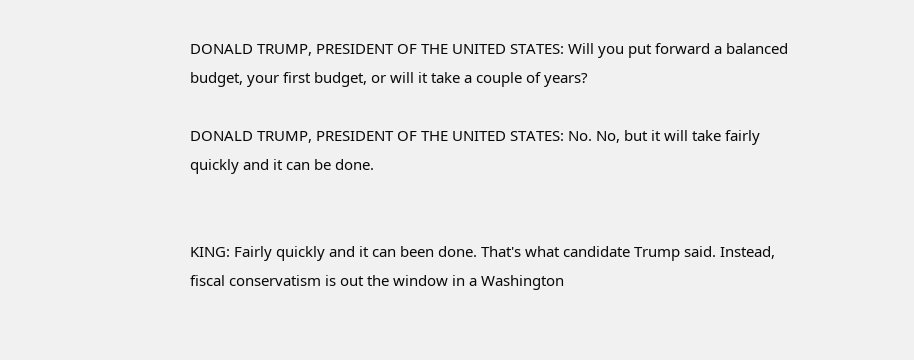DONALD TRUMP, PRESIDENT OF THE UNITED STATES: Will you put forward a balanced budget, your first budget, or will it take a couple of years?

DONALD TRUMP, PRESIDENT OF THE UNITED STATES: No. No, but it will take fairly quickly and it can be done.


KING: Fairly quickly and it can been done. That's what candidate Trump said. Instead, fiscal conservatism is out the window in a Washington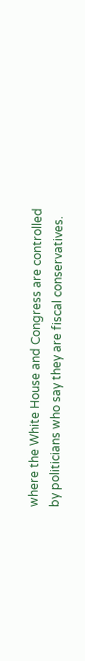where the White House and Congress are controlled by politicians who say they are fiscal conservatives.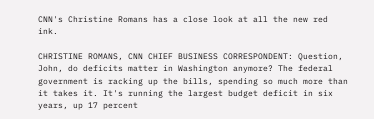CNN's Christine Romans has a close look at all the new red ink.

CHRISTINE ROMANS, CNN CHIEF BUSINESS CORRESPONDENT: Question, John, do deficits matter in Washington anymore? The federal government is racking up the bills, spending so much more than it takes it. It's running the largest budget deficit in six years, up 17 percent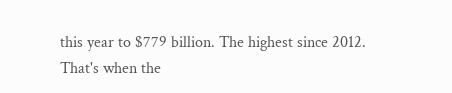this year to $779 billion. The highest since 2012. That's when the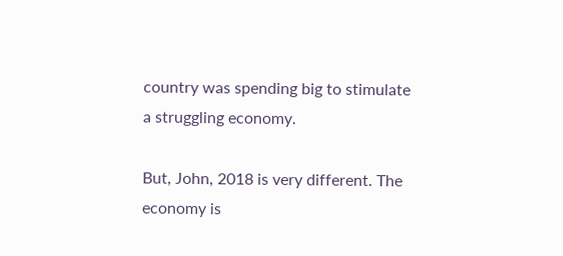country was spending big to stimulate a struggling economy.

But, John, 2018 is very different. The economy is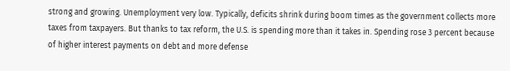strong and growing. Unemployment very low. Typically, deficits shrink during boom times as the government collects more taxes from taxpayers. But thanks to tax reform, the U.S. is spending more than it takes in. Spending rose 3 percent because of higher interest payments on debt and more defense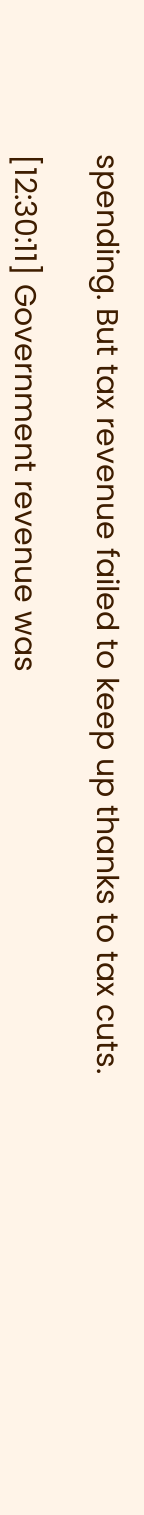spending. But tax revenue failed to keep up thanks to tax cuts.

[12:30:11] Government revenue was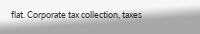flat. Corporate tax collection, taxes